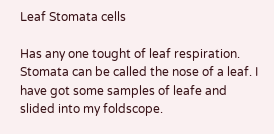Leaf Stomata cells

Has any one tought of leaf respiration. Stomata can be called the nose of a leaf. I have got some samples of leafe and slided into my foldscope.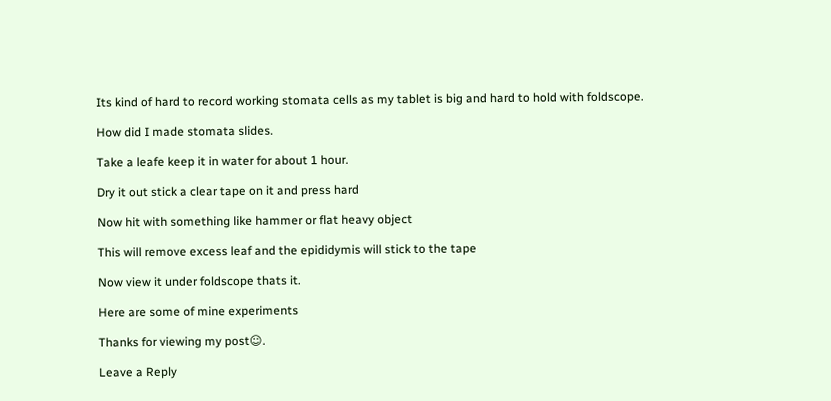Its kind of hard to record working stomata cells as my tablet is big and hard to hold with foldscope.

How did I made stomata slides.

Take a leafe keep it in water for about 1 hour.

Dry it out stick a clear tape on it and press hard

Now hit with something like hammer or flat heavy object

This will remove excess leaf and the epididymis will stick to the tape

Now view it under foldscope thats it.

Here are some of mine experiments

Thanks for viewing my post☺.

Leave a Reply